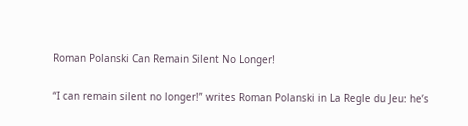Roman Polanski Can Remain Silent No Longer!

“I can remain silent no longer!” writes Roman Polanski in La Regle du Jeu: he’s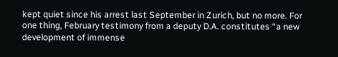kept quiet since his arrest last September in Zurich, but no more. For one thing, February testimony from a deputy D.A. constitutes “a new development of immense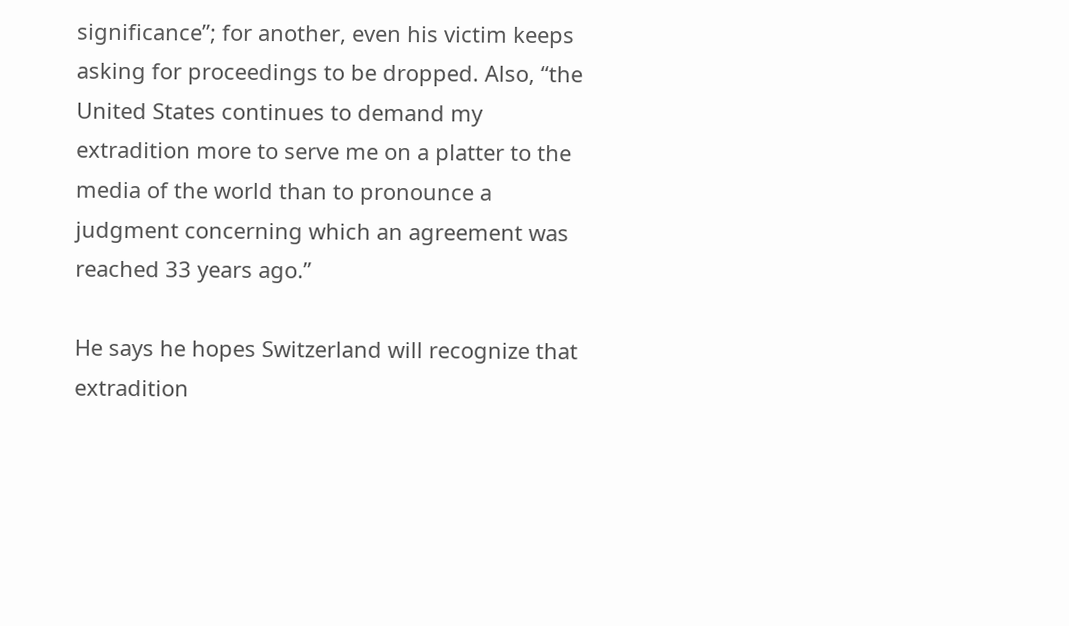significance”; for another, even his victim keeps asking for proceedings to be dropped. Also, “the United States continues to demand my extradition more to serve me on a platter to the media of the world than to pronounce a judgment concerning which an agreement was reached 33 years ago.”

He says he hopes Switzerland will recognize that extradition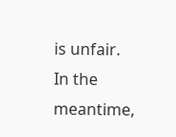is unfair. In the meantime,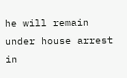he will remain under house arrest in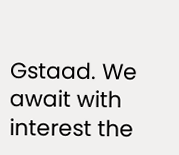Gstaad. We await with interest the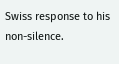Swiss response to his non-silence.